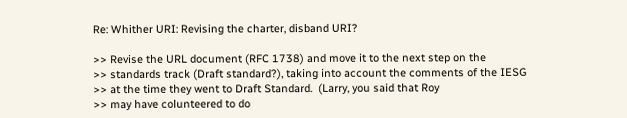Re: Whither URI: Revising the charter, disband URI?

>> Revise the URL document (RFC 1738) and move it to the next step on the
>> standards track (Draft standard?), taking into account the comments of the IESG
>> at the time they went to Draft Standard.  (Larry, you said that Roy
>> may have colunteered to do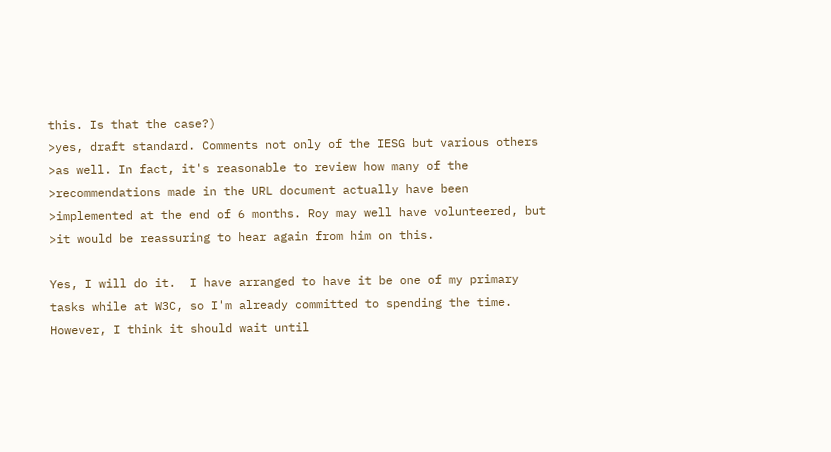this. Is that the case?)
>yes, draft standard. Comments not only of the IESG but various others
>as well. In fact, it's reasonable to review how many of the
>recommendations made in the URL document actually have been
>implemented at the end of 6 months. Roy may well have volunteered, but
>it would be reassuring to hear again from him on this.

Yes, I will do it.  I have arranged to have it be one of my primary
tasks while at W3C, so I'm already committed to spending the time.
However, I think it should wait until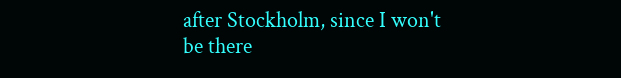after Stockholm, since I won't
be there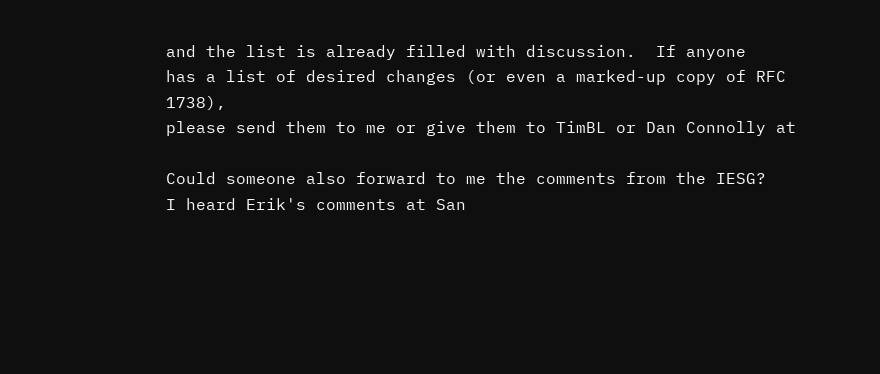and the list is already filled with discussion.  If anyone
has a list of desired changes (or even a marked-up copy of RFC 1738),
please send them to me or give them to TimBL or Dan Connolly at

Could someone also forward to me the comments from the IESG?
I heard Erik's comments at San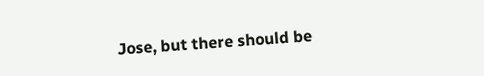Jose, but there should be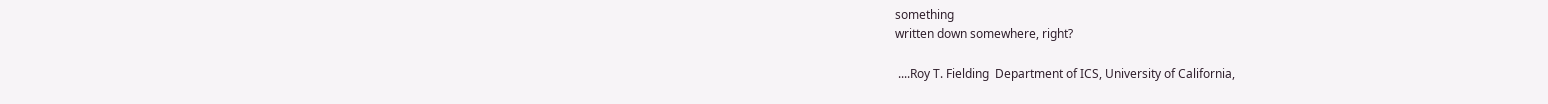something
written down somewhere, right?

 ....Roy T. Fielding  Department of ICS, University of California,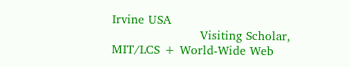Irvine USA
                      Visiting Scholar, MIT/LCS + World-Wide Web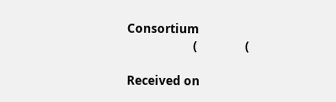Consortium
                      (                (

Received on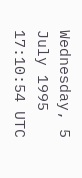Wednesday, 5 July 1995 17:10:54 UTC